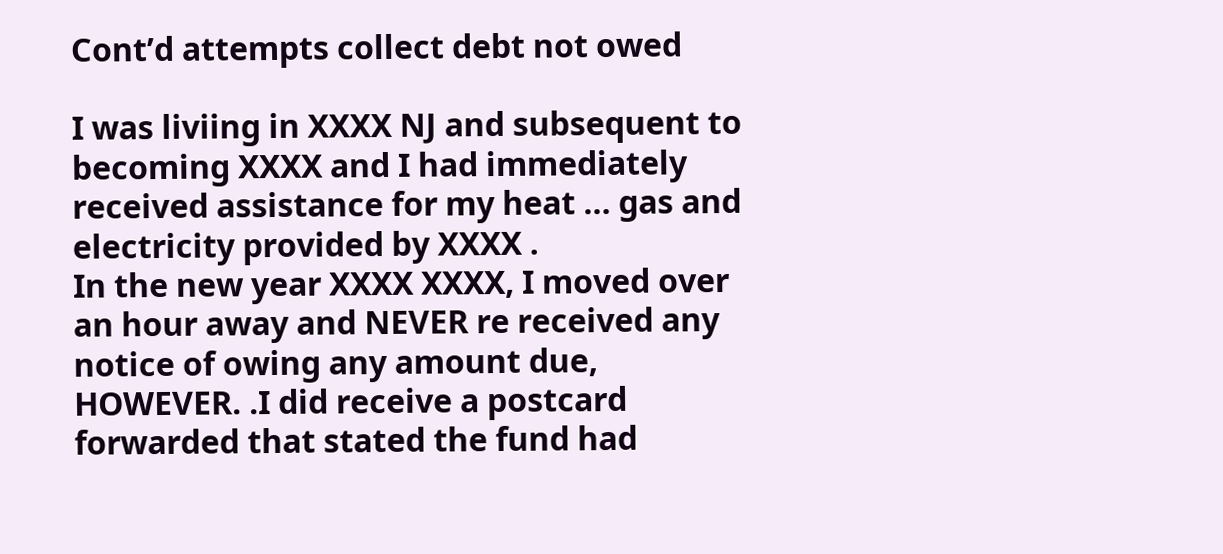Cont’d attempts collect debt not owed

I was liviing in XXXX NJ and subsequent to becoming XXXX and I had immediately received assistance for my heat … gas and electricity provided by XXXX .
In the new year XXXX XXXX, I moved over an hour away and NEVER re received any notice of owing any amount due, HOWEVER. .I did receive a postcard forwarded that stated the fund had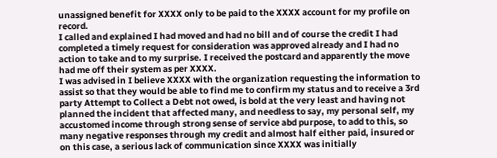unassigned benefit for XXXX only to be paid to the XXXX account for my profile on record.
I called and explained I had moved and had no bill and of course the credit I had completed a timely request for consideration was approved already and I had no action to take and to my surprise. I received the postcard and apparently the move had me off their system as per XXXX.
I was advised in I believe XXXX with the organization requesting the information to assist so that they would be able to find me to confirm my status and to receive a 3rd party Attempt to Collect a Debt not owed, is bold at the very least and having not planned the incident that affected many, and needless to say, my personal self, my accustomed income through strong sense of service abd purpose, to add to this, so many negative responses through my credit and almost half either paid, insured or on this case, a serious lack of communication since XXXX was initially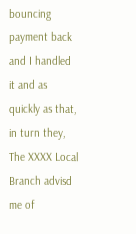bouncing payment back and I handled it and as quickly as that, in turn they, The XXXX Local Branch advisd me of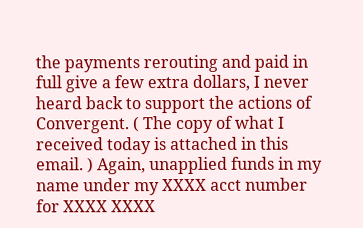the payments rerouting and paid in full give a few extra dollars, I never heard back to support the actions of Convergent. ( The copy of what I received today is attached in this email. ) Again, unapplied funds in my name under my XXXX acct number for XXXX XXXX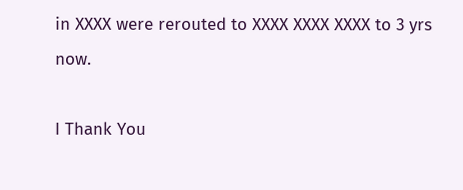in XXXX were rerouted to XXXX XXXX XXXX to 3 yrs now.

I Thank You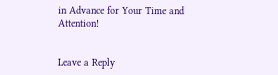in Advance for Your Time and Attention!


Leave a Reply